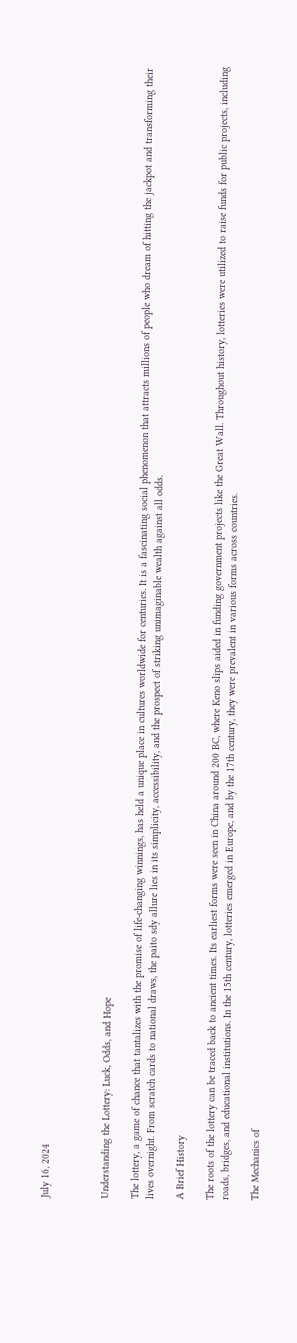July 16, 2024



Understanding the Lottery: Luck, Odds, and Hope

The lottery, a game of chance that tantalizes with the promise of life-changing winnings, has held a unique place in cultures worldwide for centuries. It is a fascinating social phenomenon that attracts millions of people who dream of hitting the jackpot and transforming their lives overnight. From scratch cards to national draws, the paito sdy allure lies in its simplicity, accessibility, and the prospect of striking unimaginable wealth against all odds.

A Brief History

The roots of the lottery can be traced back to ancient times. Its earliest forms were seen in China around 200 BC, where Keno slips aided in funding government projects like the Great Wall. Throughout history, lotteries were utilized to raise funds for public projects, including roads, bridges, and educational institutions. In the 15th century, lotteries emerged in Europe, and by the 17th century, they were prevalent in various forms across countries.

The Mechanics of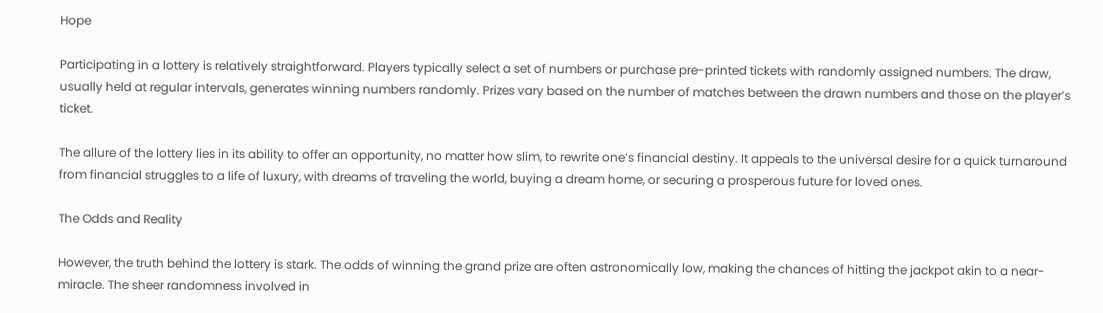Hope

Participating in a lottery is relatively straightforward. Players typically select a set of numbers or purchase pre-printed tickets with randomly assigned numbers. The draw, usually held at regular intervals, generates winning numbers randomly. Prizes vary based on the number of matches between the drawn numbers and those on the player’s ticket.

The allure of the lottery lies in its ability to offer an opportunity, no matter how slim, to rewrite one’s financial destiny. It appeals to the universal desire for a quick turnaround from financial struggles to a life of luxury, with dreams of traveling the world, buying a dream home, or securing a prosperous future for loved ones.

The Odds and Reality

However, the truth behind the lottery is stark. The odds of winning the grand prize are often astronomically low, making the chances of hitting the jackpot akin to a near-miracle. The sheer randomness involved in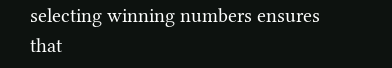selecting winning numbers ensures that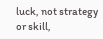luck, not strategy or skill,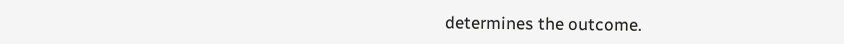determines the outcome.